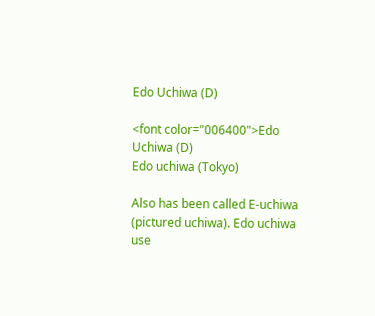Edo Uchiwa (D)

<font color="006400">Edo Uchiwa (D)
Edo uchiwa (Tokyo)

Also has been called E-uchiwa (pictured uchiwa). Edo uchiwa use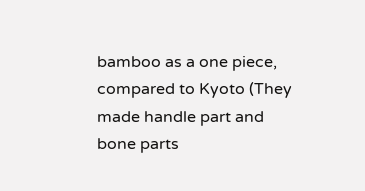bamboo as a one piece, compared to Kyoto (They made handle part and bone parts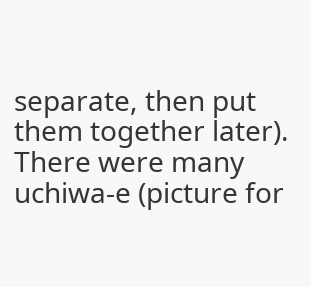separate, then put them together later). There were many uchiwa-e (picture for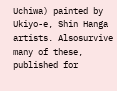Uchiwa) painted by Ukiyo-e, Shin Hanga artists. Alsosurvive many of these, published for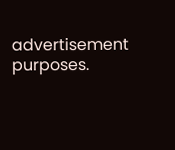advertisement purposes.